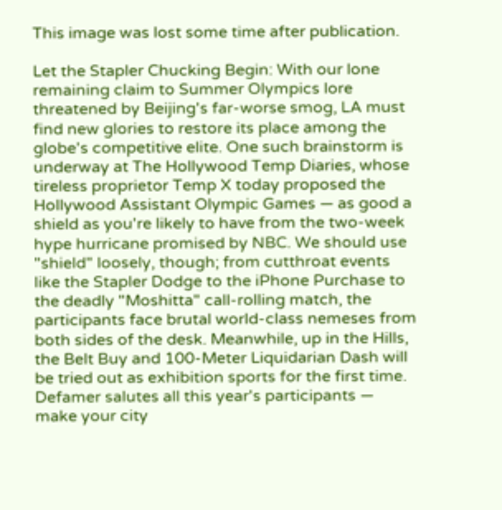This image was lost some time after publication.

Let the Stapler Chucking Begin: With our lone remaining claim to Summer Olympics lore threatened by Beijing's far-worse smog, LA must find new glories to restore its place among the globe's competitive elite. One such brainstorm is underway at The Hollywood Temp Diaries, whose tireless proprietor Temp X today proposed the Hollywood Assistant Olympic Games — as good a shield as you're likely to have from the two-week hype hurricane promised by NBC. We should use "shield" loosely, though; from cutthroat events like the Stapler Dodge to the iPhone Purchase to the deadly "Moshitta" call-rolling match, the participants face brutal world-class nemeses from both sides of the desk. Meanwhile, up in the Hills, the Belt Buy and 100-Meter Liquidarian Dash will be tried out as exhibition sports for the first time. Defamer salutes all this year's participants — make your city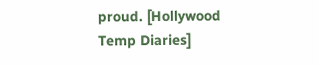proud. [Hollywood Temp Diaries]